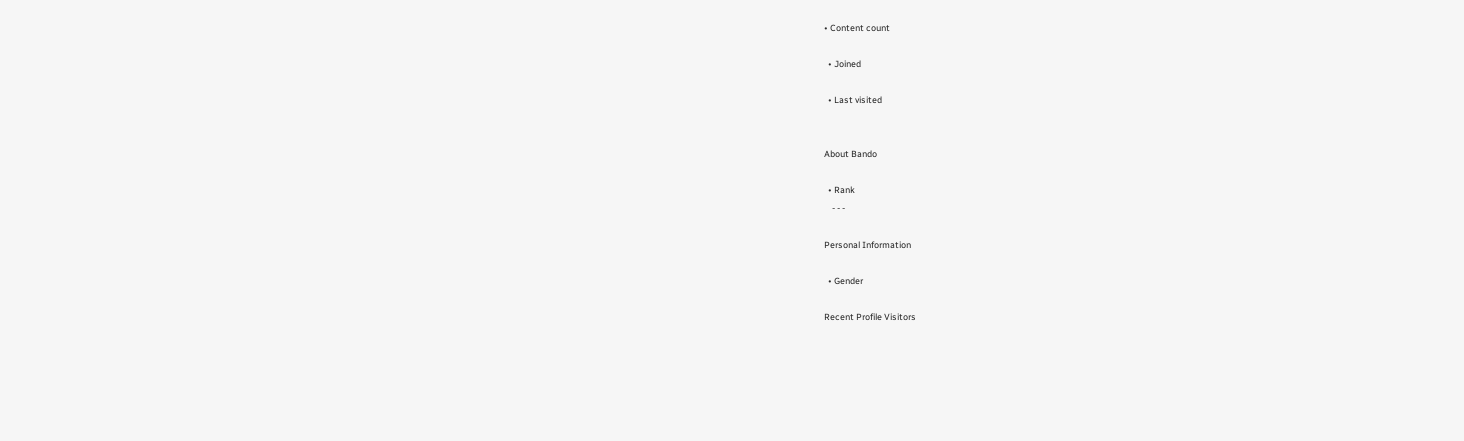• Content count

  • Joined

  • Last visited


About Bando

  • Rank
    - - -

Personal Information

  • Gender

Recent Profile Visitors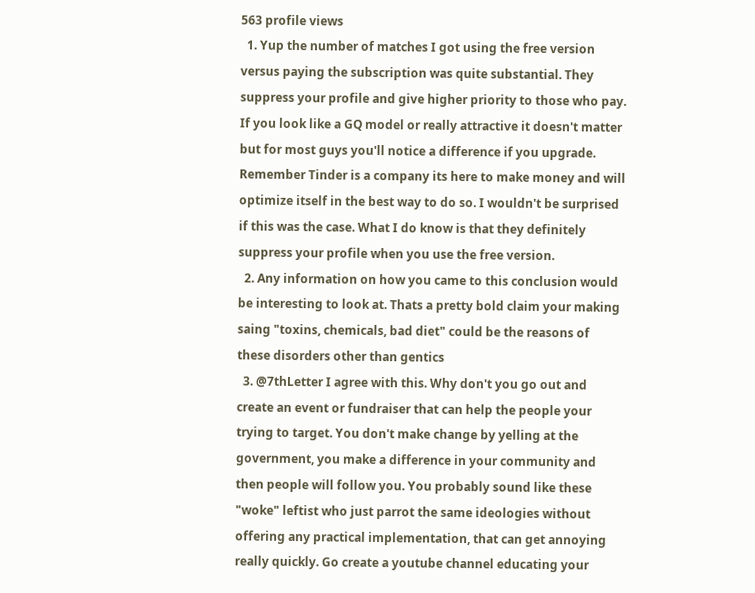563 profile views
  1. Yup the number of matches I got using the free version versus paying the subscription was quite substantial. They suppress your profile and give higher priority to those who pay. If you look like a GQ model or really attractive it doesn't matter but for most guys you'll notice a difference if you upgrade. Remember Tinder is a company its here to make money and will optimize itself in the best way to do so. I wouldn't be surprised if this was the case. What I do know is that they definitely suppress your profile when you use the free version.
  2. Any information on how you came to this conclusion would be interesting to look at. Thats a pretty bold claim your making saing "toxins, chemicals, bad diet" could be the reasons of these disorders other than gentics
  3. @7thLetter I agree with this. Why don't you go out and create an event or fundraiser that can help the people your trying to target. You don't make change by yelling at the government, you make a difference in your community and then people will follow you. You probably sound like these "woke" leftist who just parrot the same ideologies without offering any practical implementation, that can get annoying really quickly. Go create a youtube channel educating your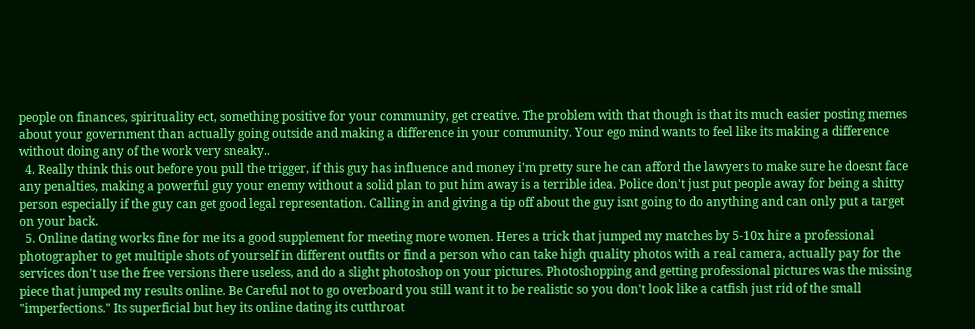people on finances, spirituality ect, something positive for your community, get creative. The problem with that though is that its much easier posting memes about your government than actually going outside and making a difference in your community. Your ego mind wants to feel like its making a difference without doing any of the work very sneaky..
  4. Really think this out before you pull the trigger, if this guy has influence and money i'm pretty sure he can afford the lawyers to make sure he doesnt face any penalties, making a powerful guy your enemy without a solid plan to put him away is a terrible idea. Police don't just put people away for being a shitty person especially if the guy can get good legal representation. Calling in and giving a tip off about the guy isnt going to do anything and can only put a target on your back.
  5. Online dating works fine for me its a good supplement for meeting more women. Heres a trick that jumped my matches by 5-10x hire a professional photographer to get multiple shots of yourself in different outfits or find a person who can take high quality photos with a real camera, actually pay for the services don't use the free versions there useless, and do a slight photoshop on your pictures. Photoshopping and getting professional pictures was the missing piece that jumped my results online. Be Careful not to go overboard you still want it to be realistic so you don't look like a catfish just rid of the small "imperfections." Its superficial but hey its online dating its cutthroat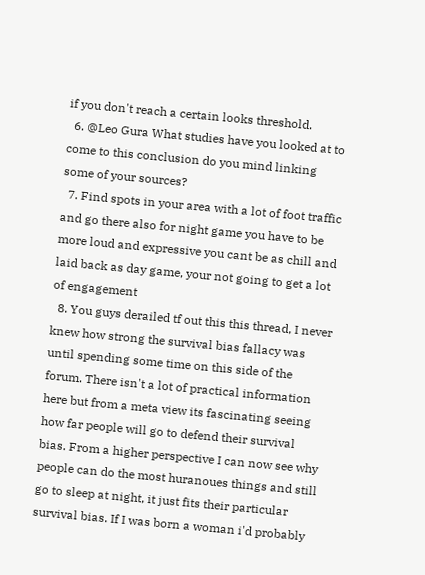if you don't reach a certain looks threshold.
  6. @Leo Gura What studies have you looked at to come to this conclusion do you mind linking some of your sources?
  7. Find spots in your area with a lot of foot traffic and go there also for night game you have to be more loud and expressive you cant be as chill and laid back as day game, your not going to get a lot of engagement
  8. You guys derailed tf out this this thread, I never knew how strong the survival bias fallacy was until spending some time on this side of the forum. There isn't a lot of practical information here but from a meta view its fascinating seeing how far people will go to defend their survival bias. From a higher perspective I can now see why people can do the most huranoues things and still go to sleep at night, it just fits their particular survival bias. If I was born a woman i'd probably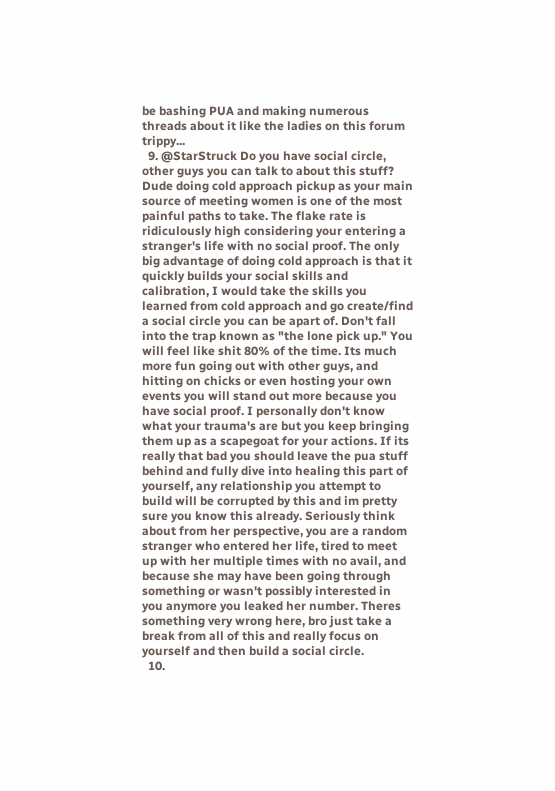be bashing PUA and making numerous threads about it like the ladies on this forum trippy...
  9. @StarStruck Do you have social circle, other guys you can talk to about this stuff? Dude doing cold approach pickup as your main source of meeting women is one of the most painful paths to take. The flake rate is ridiculously high considering your entering a stranger's life with no social proof. The only big advantage of doing cold approach is that it quickly builds your social skills and calibration, I would take the skills you learned from cold approach and go create/find a social circle you can be apart of. Don't fall into the trap known as "the lone pick up." You will feel like shit 80% of the time. Its much more fun going out with other guys, and hitting on chicks or even hosting your own events you will stand out more because you have social proof. I personally don't know what your trauma's are but you keep bringing them up as a scapegoat for your actions. If its really that bad you should leave the pua stuff behind and fully dive into healing this part of yourself, any relationship you attempt to build will be corrupted by this and im pretty sure you know this already. Seriously think about from her perspective, you are a random stranger who entered her life, tired to meet up with her multiple times with no avail, and because she may have been going through something or wasn't possibly interested in you anymore you leaked her number. Theres something very wrong here, bro just take a break from all of this and really focus on yourself and then build a social circle.
  10.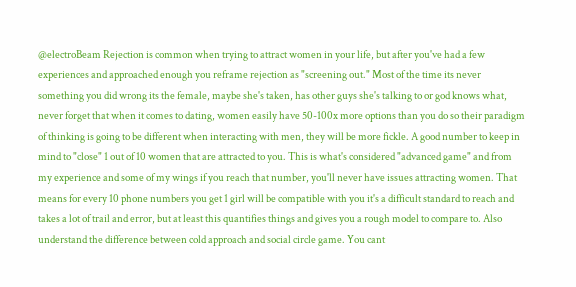@electroBeam Rejection is common when trying to attract women in your life, but after you've had a few experiences and approached enough you reframe rejection as "screening out." Most of the time its never something you did wrong its the female, maybe she's taken, has other guys she's talking to or god knows what, never forget that when it comes to dating, women easily have 50-100x more options than you do so their paradigm of thinking is going to be different when interacting with men, they will be more fickle. A good number to keep in mind to "close" 1 out of 10 women that are attracted to you. This is what's considered "advanced game" and from my experience and some of my wings if you reach that number, you'll never have issues attracting women. That means for every 10 phone numbers you get 1 girl will be compatible with you it's a difficult standard to reach and takes a lot of trail and error, but at least this quantifies things and gives you a rough model to compare to. Also understand the difference between cold approach and social circle game. You cant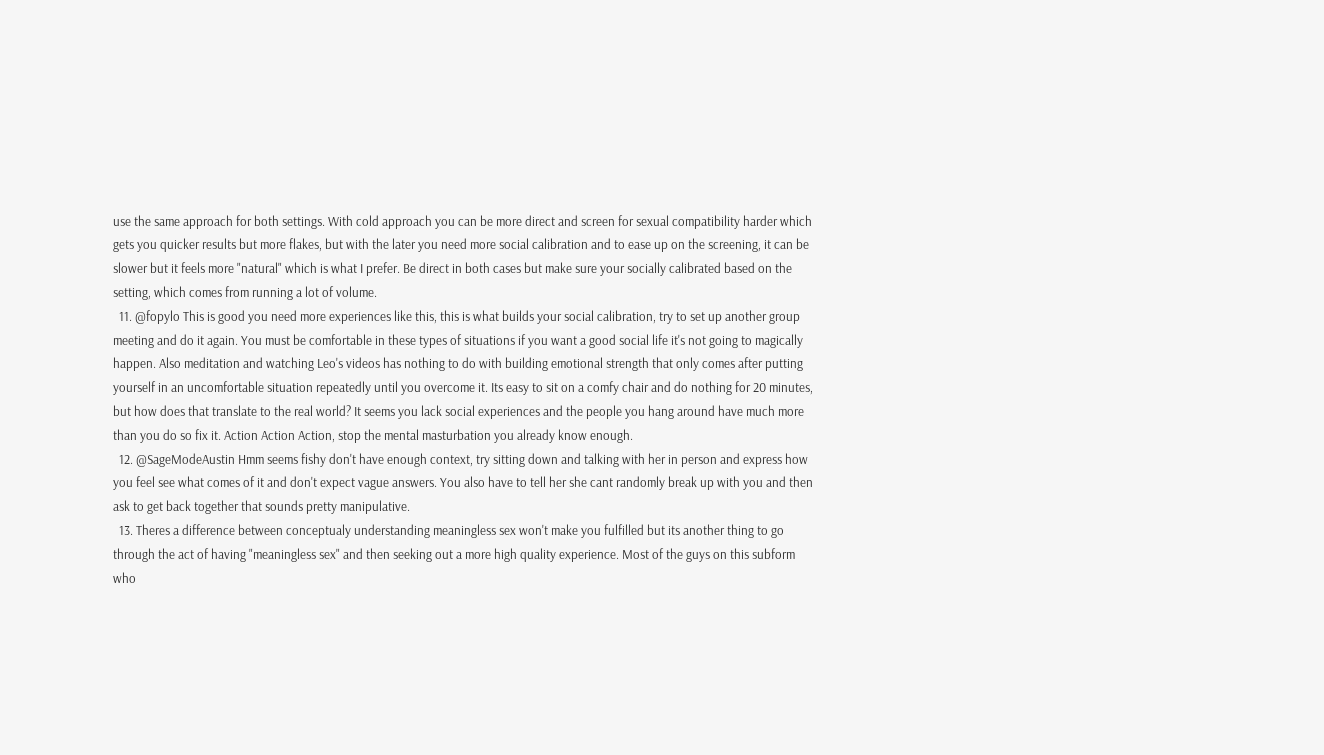use the same approach for both settings. With cold approach you can be more direct and screen for sexual compatibility harder which gets you quicker results but more flakes, but with the later you need more social calibration and to ease up on the screening, it can be slower but it feels more "natural" which is what I prefer. Be direct in both cases but make sure your socially calibrated based on the setting, which comes from running a lot of volume.
  11. @fopylo This is good you need more experiences like this, this is what builds your social calibration, try to set up another group meeting and do it again. You must be comfortable in these types of situations if you want a good social life it's not going to magically happen. Also meditation and watching Leo's videos has nothing to do with building emotional strength that only comes after putting yourself in an uncomfortable situation repeatedly until you overcome it. Its easy to sit on a comfy chair and do nothing for 20 minutes, but how does that translate to the real world? It seems you lack social experiences and the people you hang around have much more than you do so fix it. Action Action Action, stop the mental masturbation you already know enough.
  12. @SageModeAustin Hmm seems fishy don't have enough context, try sitting down and talking with her in person and express how you feel see what comes of it and don't expect vague answers. You also have to tell her she cant randomly break up with you and then ask to get back together that sounds pretty manipulative.
  13. Theres a difference between conceptualy understanding meaningless sex won't make you fulfilled but its another thing to go through the act of having "meaningless sex" and then seeking out a more high quality experience. Most of the guys on this subform who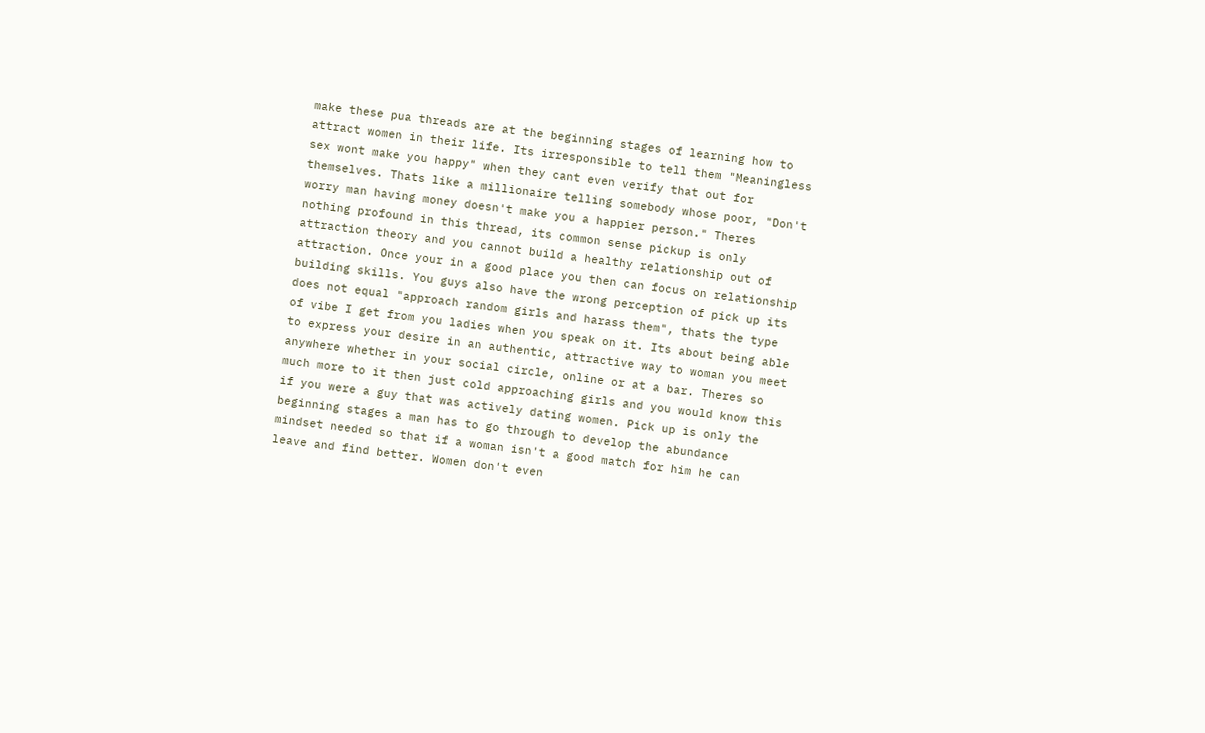make these pua threads are at the beginning stages of learning how to attract women in their life. Its irresponsible to tell them "Meaningless sex wont make you happy" when they cant even verify that out for themselves. Thats like a millionaire telling somebody whose poor, "Don't worry man having money doesn't make you a happier person." Theres nothing profound in this thread, its common sense pickup is only attraction theory and you cannot build a healthy relationship out of attraction. Once your in a good place you then can focus on relationship building skills. You guys also have the wrong perception of pick up its does not equal "approach random girls and harass them", thats the type of vibe I get from you ladies when you speak on it. Its about being able to express your desire in an authentic, attractive way to woman you meet anywhere whether in your social circle, online or at a bar. Theres so much more to it then just cold approaching girls and you would know this if you were a guy that was actively dating women. Pick up is only the beginning stages a man has to go through to develop the abundance mindset needed so that if a woman isn't a good match for him he can leave and find better. Women don't even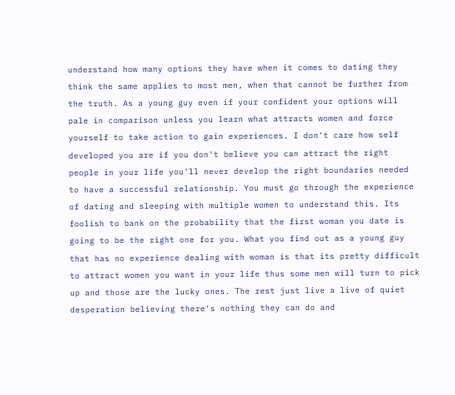understand how many options they have when it comes to dating they think the same applies to most men, when that cannot be further from the truth. As a young guy even if your confident your options will pale in comparison unless you learn what attracts women and force yourself to take action to gain experiences. I don't care how self developed you are if you don't believe you can attract the right people in your life you'll never develop the right boundaries needed to have a successful relationship. You must go through the experience of dating and sleeping with multiple women to understand this. Its foolish to bank on the probability that the first woman you date is going to be the right one for you. What you find out as a young guy that has no experience dealing with woman is that its pretty difficult to attract women you want in your life thus some men will turn to pick up and those are the lucky ones. The rest just live a live of quiet desperation believing there's nothing they can do and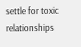settle for toxic relationships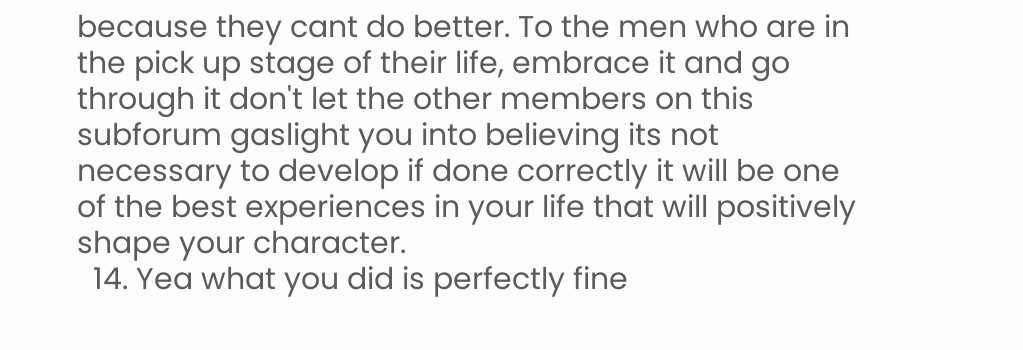because they cant do better. To the men who are in the pick up stage of their life, embrace it and go through it don't let the other members on this subforum gaslight you into believing its not necessary to develop if done correctly it will be one of the best experiences in your life that will positively shape your character.
  14. Yea what you did is perfectly fine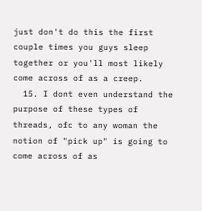just don't do this the first couple times you guys sleep together or you'll most likely come across of as a creep.
  15. I dont even understand the purpose of these types of threads, ofc to any woman the notion of "pick up" is going to come across of as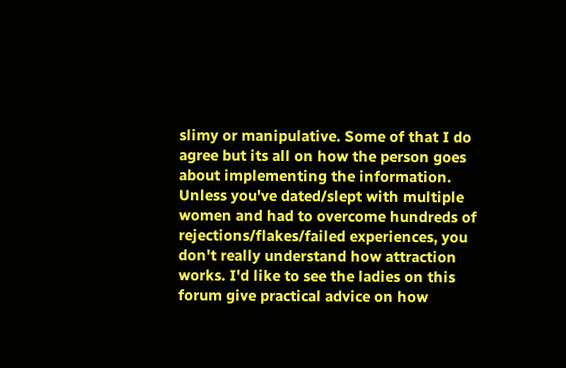slimy or manipulative. Some of that I do agree but its all on how the person goes about implementing the information. Unless you've dated/slept with multiple women and had to overcome hundreds of rejections/flakes/failed experiences, you don't really understand how attraction works. I'd like to see the ladies on this forum give practical advice on how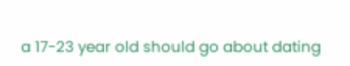a 17-23 year old should go about dating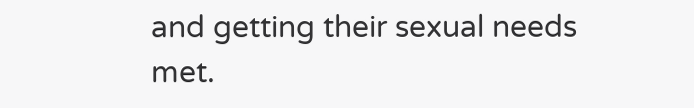and getting their sexual needs met.